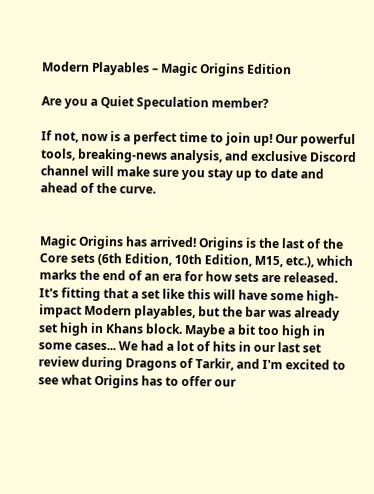Modern Playables – Magic Origins Edition

Are you a Quiet Speculation member?

If not, now is a perfect time to join up! Our powerful tools, breaking-news analysis, and exclusive Discord channel will make sure you stay up to date and ahead of the curve.


Magic Origins has arrived! Origins is the last of the Core sets (6th Edition, 10th Edition, M15, etc.), which marks the end of an era for how sets are released. It's fitting that a set like this will have some high-impact Modern playables, but the bar was already set high in Khans block. Maybe a bit too high in some cases... We had a lot of hits in our last set review during Dragons of Tarkir, and I'm excited to see what Origins has to offer our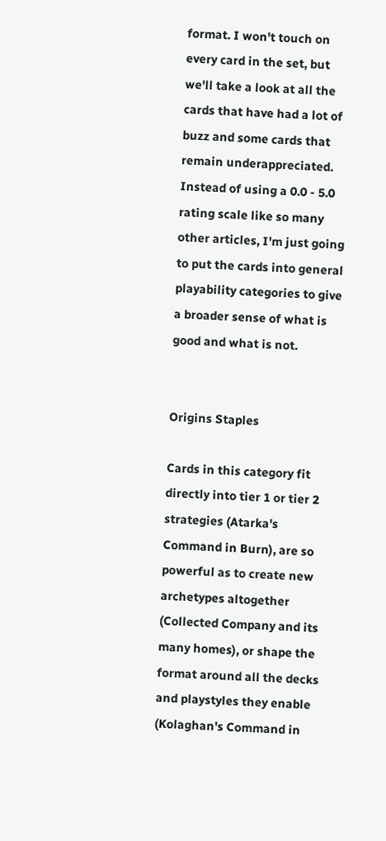format. I won't touch on every card in the set, but we'll take a look at all the cards that have had a lot of buzz and some cards that remain underappreciated. Instead of using a 0.0 - 5.0 rating scale like so many other articles, I'm just going to put the cards into general playability categories to give a broader sense of what is good and what is not.


Origins Staples

Cards in this category fit directly into tier 1 or tier 2 strategies (Atarka's Command in Burn), are so powerful as to create new archetypes altogether (Collected Company and its many homes), or shape the format around all the decks and playstyles they enable (Kolaghan's Command in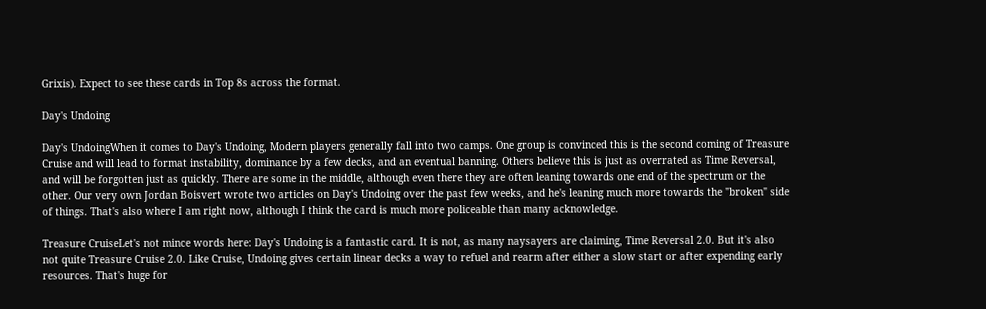Grixis). Expect to see these cards in Top 8s across the format.

Day's Undoing

Day's UndoingWhen it comes to Day's Undoing, Modern players generally fall into two camps. One group is convinced this is the second coming of Treasure Cruise and will lead to format instability, dominance by a few decks, and an eventual banning. Others believe this is just as overrated as Time Reversal, and will be forgotten just as quickly. There are some in the middle, although even there they are often leaning towards one end of the spectrum or the other. Our very own Jordan Boisvert wrote two articles on Day's Undoing over the past few weeks, and he's leaning much more towards the "broken" side of things. That's also where I am right now, although I think the card is much more policeable than many acknowledge.

Treasure CruiseLet's not mince words here: Day's Undoing is a fantastic card. It is not, as many naysayers are claiming, Time Reversal 2.0. But it's also not quite Treasure Cruise 2.0. Like Cruise, Undoing gives certain linear decks a way to refuel and rearm after either a slow start or after expending early resources. That's huge for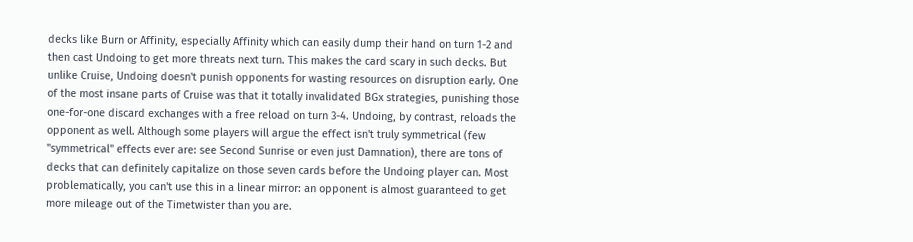decks like Burn or Affinity, especially Affinity which can easily dump their hand on turn 1-2 and then cast Undoing to get more threats next turn. This makes the card scary in such decks. But unlike Cruise, Undoing doesn't punish opponents for wasting resources on disruption early. One of the most insane parts of Cruise was that it totally invalidated BGx strategies, punishing those one-for-one discard exchanges with a free reload on turn 3-4. Undoing, by contrast, reloads the opponent as well. Although some players will argue the effect isn't truly symmetrical (few "symmetrical" effects ever are: see Second Sunrise or even just Damnation), there are tons of decks that can definitely capitalize on those seven cards before the Undoing player can. Most problematically, you can't use this in a linear mirror: an opponent is almost guaranteed to get more mileage out of the Timetwister than you are.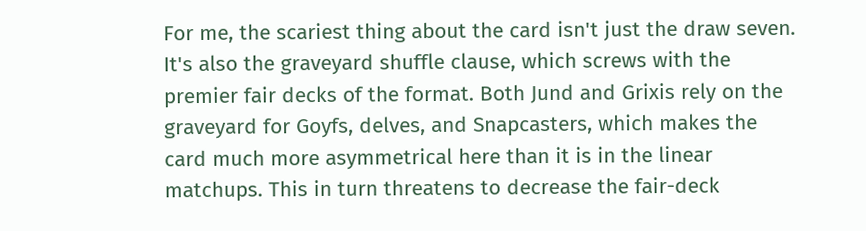For me, the scariest thing about the card isn't just the draw seven. It's also the graveyard shuffle clause, which screws with the premier fair decks of the format. Both Jund and Grixis rely on the graveyard for Goyfs, delves, and Snapcasters, which makes the card much more asymmetrical here than it is in the linear matchups. This in turn threatens to decrease the fair-deck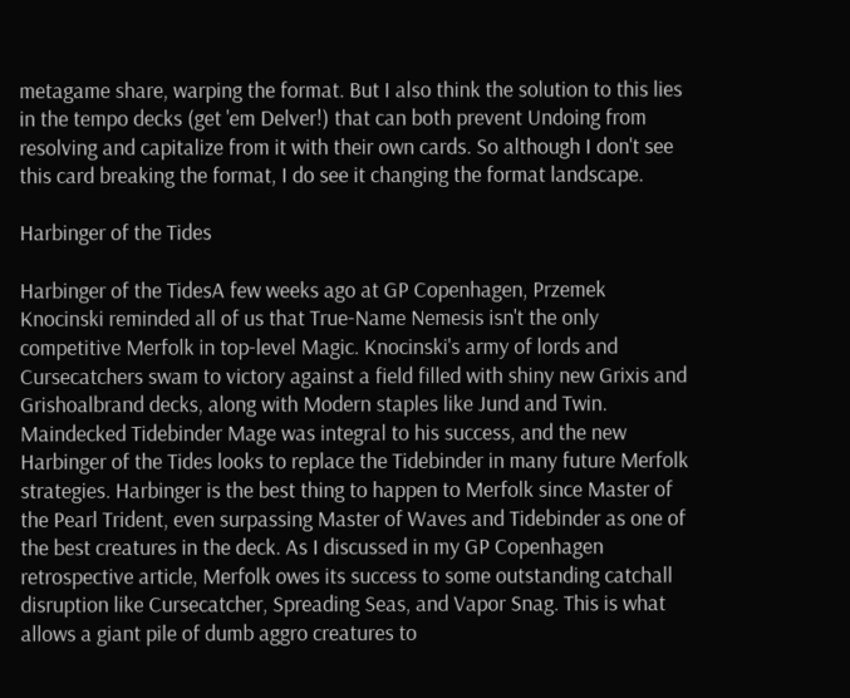metagame share, warping the format. But I also think the solution to this lies in the tempo decks (get 'em Delver!) that can both prevent Undoing from resolving and capitalize from it with their own cards. So although I don't see this card breaking the format, I do see it changing the format landscape.

Harbinger of the Tides

Harbinger of the TidesA few weeks ago at GP Copenhagen, Przemek Knocinski reminded all of us that True-Name Nemesis isn't the only competitive Merfolk in top-level Magic. Knocinski's army of lords and Cursecatchers swam to victory against a field filled with shiny new Grixis and Grishoalbrand decks, along with Modern staples like Jund and Twin. Maindecked Tidebinder Mage was integral to his success, and the new Harbinger of the Tides looks to replace the Tidebinder in many future Merfolk strategies. Harbinger is the best thing to happen to Merfolk since Master of the Pearl Trident, even surpassing Master of Waves and Tidebinder as one of the best creatures in the deck. As I discussed in my GP Copenhagen retrospective article, Merfolk owes its success to some outstanding catchall disruption like Cursecatcher, Spreading Seas, and Vapor Snag. This is what allows a giant pile of dumb aggro creatures to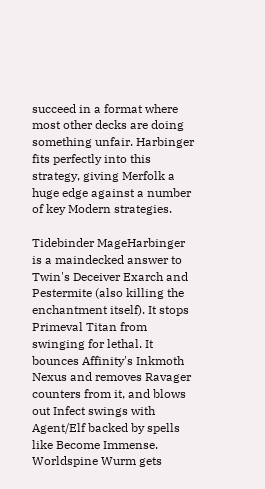succeed in a format where most other decks are doing something unfair. Harbinger fits perfectly into this strategy, giving Merfolk a huge edge against a number of key Modern strategies.

Tidebinder MageHarbinger is a maindecked answer to Twin's Deceiver Exarch and Pestermite (also killing the enchantment itself). It stops Primeval Titan from swinging for lethal. It bounces Affinity's Inkmoth Nexus and removes Ravager counters from it, and blows out Infect swings with Agent/Elf backed by spells like Become Immense. Worldspine Wurm gets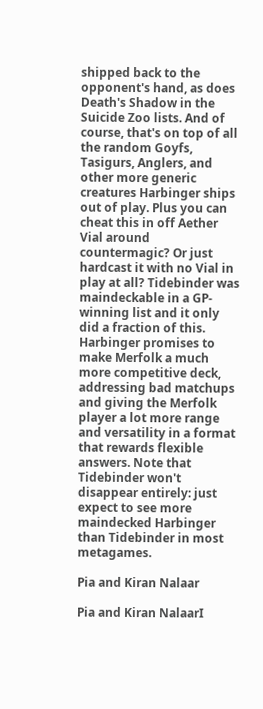shipped back to the opponent's hand, as does Death's Shadow in the Suicide Zoo lists. And of course, that's on top of all the random Goyfs, Tasigurs, Anglers, and other more generic creatures Harbinger ships out of play. Plus you can cheat this in off Aether Vial around countermagic? Or just hardcast it with no Vial in play at all? Tidebinder was maindeckable in a GP-winning list and it only did a fraction of this. Harbinger promises to make Merfolk a much more competitive deck, addressing bad matchups and giving the Merfolk player a lot more range and versatility in a format that rewards flexible answers. Note that Tidebinder won't disappear entirely: just expect to see more maindecked Harbinger than Tidebinder in most metagames.

Pia and Kiran Nalaar

Pia and Kiran NalaarI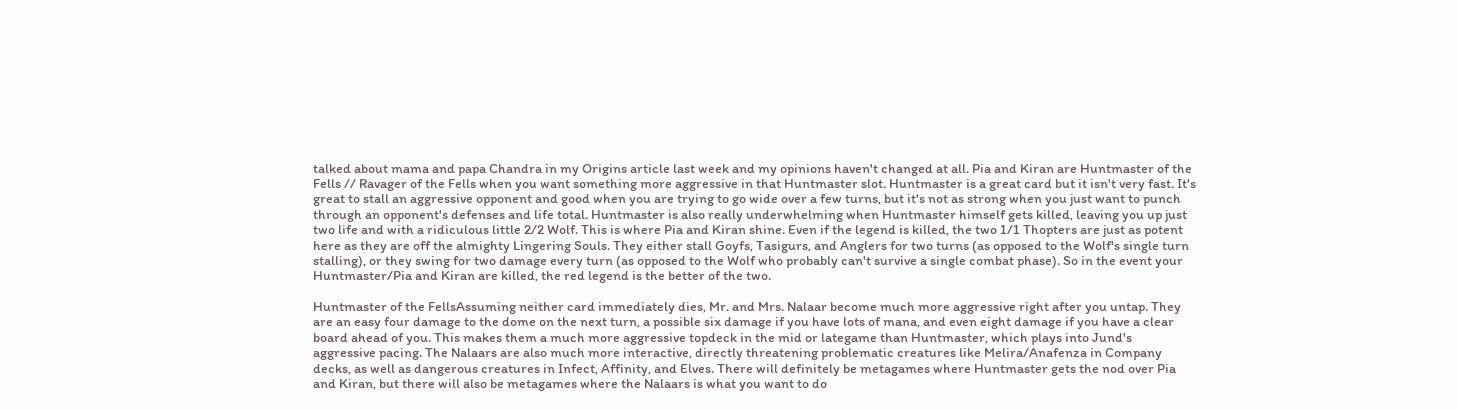talked about mama and papa Chandra in my Origins article last week and my opinions haven't changed at all. Pia and Kiran are Huntmaster of the Fells // Ravager of the Fells when you want something more aggressive in that Huntmaster slot. Huntmaster is a great card but it isn't very fast. It's great to stall an aggressive opponent and good when you are trying to go wide over a few turns, but it's not as strong when you just want to punch through an opponent's defenses and life total. Huntmaster is also really underwhelming when Huntmaster himself gets killed, leaving you up just two life and with a ridiculous little 2/2 Wolf. This is where Pia and Kiran shine. Even if the legend is killed, the two 1/1 Thopters are just as potent here as they are off the almighty Lingering Souls. They either stall Goyfs, Tasigurs, and Anglers for two turns (as opposed to the Wolf's single turn stalling), or they swing for two damage every turn (as opposed to the Wolf who probably can't survive a single combat phase). So in the event your Huntmaster/Pia and Kiran are killed, the red legend is the better of the two.

Huntmaster of the FellsAssuming neither card immediately dies, Mr. and Mrs. Nalaar become much more aggressive right after you untap. They are an easy four damage to the dome on the next turn, a possible six damage if you have lots of mana, and even eight damage if you have a clear board ahead of you. This makes them a much more aggressive topdeck in the mid or lategame than Huntmaster, which plays into Jund's aggressive pacing. The Nalaars are also much more interactive, directly threatening problematic creatures like Melira/Anafenza in Company decks, as well as dangerous creatures in Infect, Affinity, and Elves. There will definitely be metagames where Huntmaster gets the nod over Pia and Kiran, but there will also be metagames where the Nalaars is what you want to do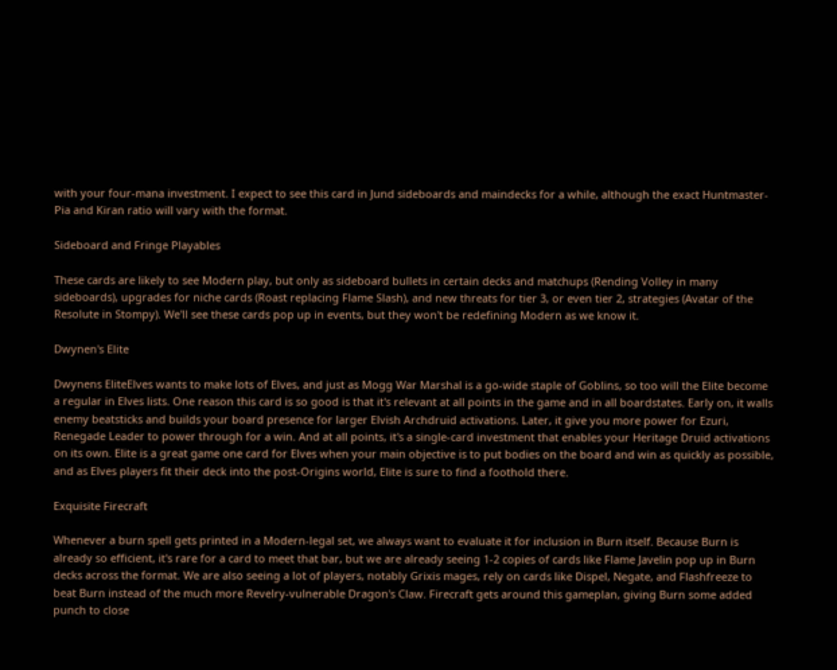with your four-mana investment. I expect to see this card in Jund sideboards and maindecks for a while, although the exact Huntmaster-Pia and Kiran ratio will vary with the format.

Sideboard and Fringe Playables

These cards are likely to see Modern play, but only as sideboard bullets in certain decks and matchups (Rending Volley in many sideboards), upgrades for niche cards (Roast replacing Flame Slash), and new threats for tier 3, or even tier 2, strategies (Avatar of the Resolute in Stompy). We'll see these cards pop up in events, but they won't be redefining Modern as we know it.

Dwynen's Elite

Dwynens EliteElves wants to make lots of Elves, and just as Mogg War Marshal is a go-wide staple of Goblins, so too will the Elite become a regular in Elves lists. One reason this card is so good is that it's relevant at all points in the game and in all boardstates. Early on, it walls enemy beatsticks and builds your board presence for larger Elvish Archdruid activations. Later, it give you more power for Ezuri, Renegade Leader to power through for a win. And at all points, it's a single-card investment that enables your Heritage Druid activations on its own. Elite is a great game one card for Elves when your main objective is to put bodies on the board and win as quickly as possible, and as Elves players fit their deck into the post-Origins world, Elite is sure to find a foothold there.

Exquisite Firecraft

Whenever a burn spell gets printed in a Modern-legal set, we always want to evaluate it for inclusion in Burn itself. Because Burn is already so efficient, it's rare for a card to meet that bar, but we are already seeing 1-2 copies of cards like Flame Javelin pop up in Burn decks across the format. We are also seeing a lot of players, notably Grixis mages, rely on cards like Dispel, Negate, and Flashfreeze to beat Burn instead of the much more Revelry-vulnerable Dragon's Claw. Firecraft gets around this gameplan, giving Burn some added punch to close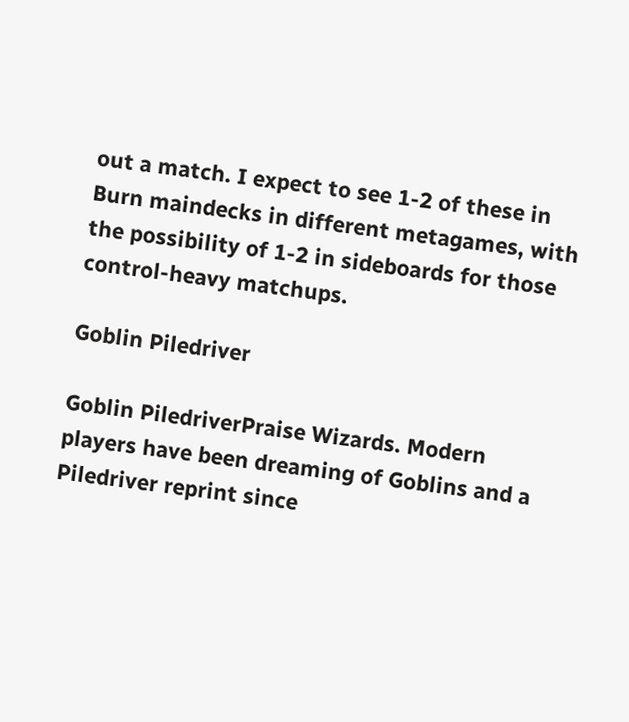out a match. I expect to see 1-2 of these in Burn maindecks in different metagames, with the possibility of 1-2 in sideboards for those control-heavy matchups.

Goblin Piledriver

Goblin PiledriverPraise Wizards. Modern players have been dreaming of Goblins and a Piledriver reprint since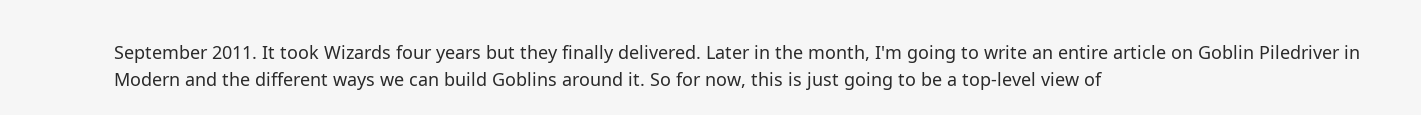September 2011. It took Wizards four years but they finally delivered. Later in the month, I'm going to write an entire article on Goblin Piledriver in Modern and the different ways we can build Goblins around it. So for now, this is just going to be a top-level view of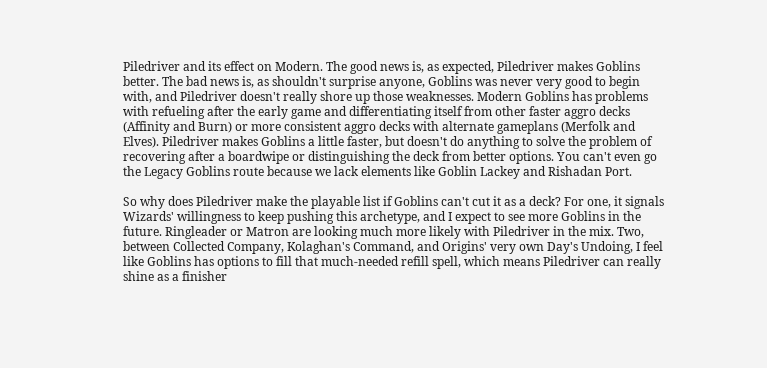Piledriver and its effect on Modern. The good news is, as expected, Piledriver makes Goblins better. The bad news is, as shouldn't surprise anyone, Goblins was never very good to begin with, and Piledriver doesn't really shore up those weaknesses. Modern Goblins has problems with refueling after the early game and differentiating itself from other faster aggro decks (Affinity and Burn) or more consistent aggro decks with alternate gameplans (Merfolk and Elves). Piledriver makes Goblins a little faster, but doesn't do anything to solve the problem of recovering after a boardwipe or distinguishing the deck from better options. You can't even go the Legacy Goblins route because we lack elements like Goblin Lackey and Rishadan Port.

So why does Piledriver make the playable list if Goblins can't cut it as a deck? For one, it signals Wizards' willingness to keep pushing this archetype, and I expect to see more Goblins in the future. Ringleader or Matron are looking much more likely with Piledriver in the mix. Two, between Collected Company, Kolaghan's Command, and Origins' very own Day's Undoing, I feel like Goblins has options to fill that much-needed refill spell, which means Piledriver can really shine as a finisher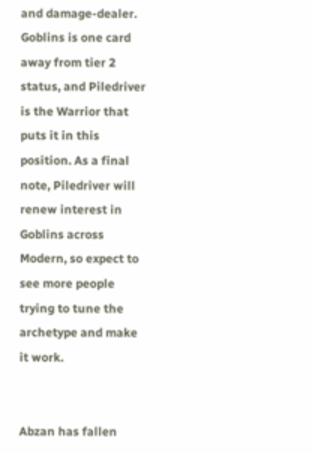and damage-dealer. Goblins is one card away from tier 2 status, and Piledriver is the Warrior that puts it in this position. As a final note, Piledriver will renew interest in Goblins across Modern, so expect to see more people trying to tune the archetype and make it work.


Abzan has fallen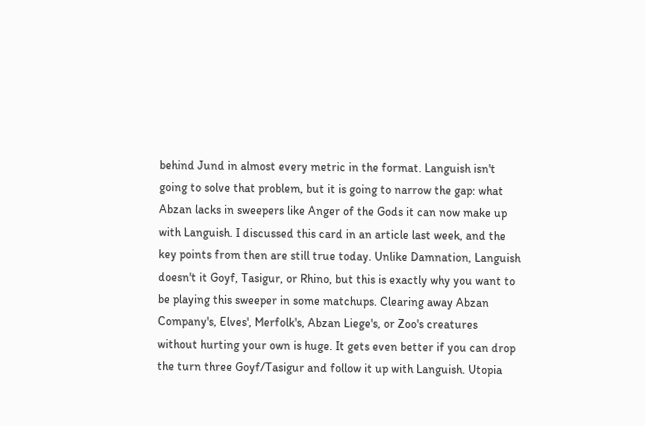behind Jund in almost every metric in the format. Languish isn't going to solve that problem, but it is going to narrow the gap: what Abzan lacks in sweepers like Anger of the Gods it can now make up with Languish. I discussed this card in an article last week, and the key points from then are still true today. Unlike Damnation, Languish doesn't it Goyf, Tasigur, or Rhino, but this is exactly why you want to be playing this sweeper in some matchups. Clearing away Abzan Company's, Elves', Merfolk's, Abzan Liege's, or Zoo's creatures without hurting your own is huge. It gets even better if you can drop the turn three Goyf/Tasigur and follow it up with Languish. Utopia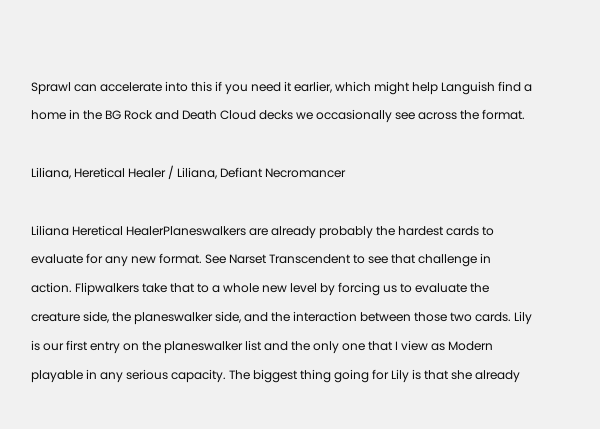Sprawl can accelerate into this if you need it earlier, which might help Languish find a home in the BG Rock and Death Cloud decks we occasionally see across the format.

Liliana, Heretical Healer / Liliana, Defiant Necromancer

Liliana Heretical HealerPlaneswalkers are already probably the hardest cards to evaluate for any new format. See Narset Transcendent to see that challenge in action. Flipwalkers take that to a whole new level by forcing us to evaluate the creature side, the planeswalker side, and the interaction between those two cards. Lily is our first entry on the planeswalker list and the only one that I view as Modern playable in any serious capacity. The biggest thing going for Lily is that she already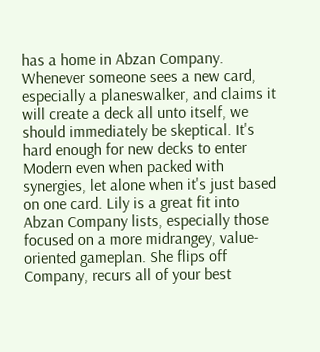has a home in Abzan Company. Whenever someone sees a new card, especially a planeswalker, and claims it will create a deck all unto itself, we should immediately be skeptical. It's hard enough for new decks to enter Modern even when packed with synergies, let alone when it's just based on one card. Lily is a great fit into Abzan Company lists, especially those focused on a more midrangey, value-oriented gameplan. She flips off Company, recurs all of your best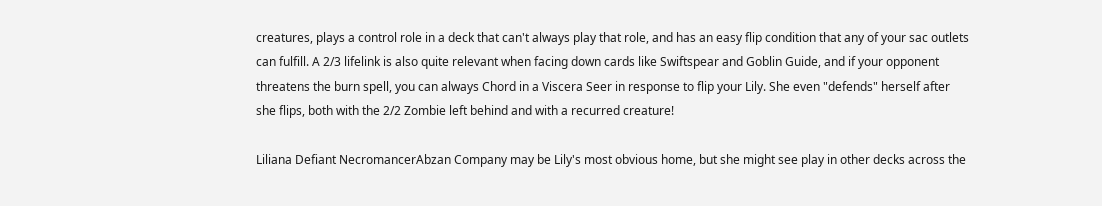creatures, plays a control role in a deck that can't always play that role, and has an easy flip condition that any of your sac outlets can fulfill. A 2/3 lifelink is also quite relevant when facing down cards like Swiftspear and Goblin Guide, and if your opponent threatens the burn spell, you can always Chord in a Viscera Seer in response to flip your Lily. She even "defends" herself after she flips, both with the 2/2 Zombie left behind and with a recurred creature!

Liliana Defiant NecromancerAbzan Company may be Lily's most obvious home, but she might see play in other decks across the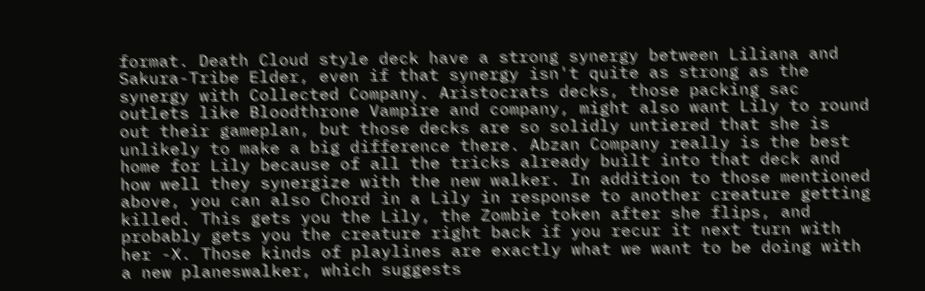format. Death Cloud style deck have a strong synergy between Liliana and Sakura-Tribe Elder, even if that synergy isn't quite as strong as the synergy with Collected Company. Aristocrats decks, those packing sac outlets like Bloodthrone Vampire and company, might also want Lily to round out their gameplan, but those decks are so solidly untiered that she is unlikely to make a big difference there. Abzan Company really is the best home for Lily because of all the tricks already built into that deck and how well they synergize with the new walker. In addition to those mentioned above, you can also Chord in a Lily in response to another creature getting killed. This gets you the Lily, the Zombie token after she flips, and probably gets you the creature right back if you recur it next turn with her -X. Those kinds of playlines are exactly what we want to be doing with a new planeswalker, which suggests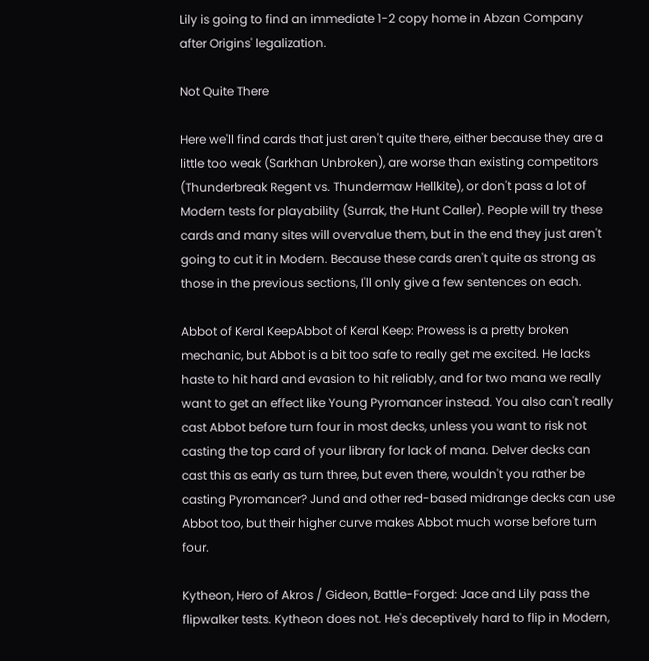Lily is going to find an immediate 1-2 copy home in Abzan Company after Origins' legalization.

Not Quite There

Here we'll find cards that just aren't quite there, either because they are a little too weak (Sarkhan Unbroken), are worse than existing competitors (Thunderbreak Regent vs. Thundermaw Hellkite), or don't pass a lot of Modern tests for playability (Surrak, the Hunt Caller). People will try these cards and many sites will overvalue them, but in the end they just aren't going to cut it in Modern. Because these cards aren't quite as strong as those in the previous sections, I'll only give a few sentences on each.

Abbot of Keral KeepAbbot of Keral Keep: Prowess is a pretty broken mechanic, but Abbot is a bit too safe to really get me excited. He lacks haste to hit hard and evasion to hit reliably, and for two mana we really want to get an effect like Young Pyromancer instead. You also can't really cast Abbot before turn four in most decks, unless you want to risk not casting the top card of your library for lack of mana. Delver decks can cast this as early as turn three, but even there, wouldn't you rather be casting Pyromancer? Jund and other red-based midrange decks can use Abbot too, but their higher curve makes Abbot much worse before turn four.

Kytheon, Hero of Akros / Gideon, Battle-Forged: Jace and Lily pass the flipwalker tests. Kytheon does not. He's deceptively hard to flip in Modern,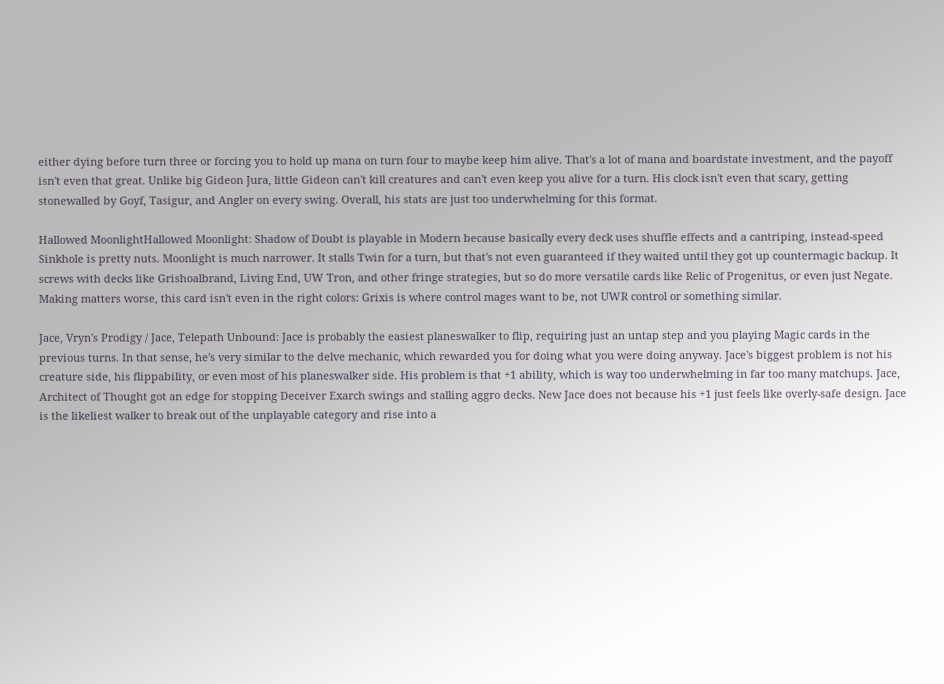either dying before turn three or forcing you to hold up mana on turn four to maybe keep him alive. That's a lot of mana and boardstate investment, and the payoff isn't even that great. Unlike big Gideon Jura, little Gideon can't kill creatures and can't even keep you alive for a turn. His clock isn't even that scary, getting stonewalled by Goyf, Tasigur, and Angler on every swing. Overall, his stats are just too underwhelming for this format.

Hallowed MoonlightHallowed Moonlight: Shadow of Doubt is playable in Modern because basically every deck uses shuffle effects and a cantriping, instead-speed Sinkhole is pretty nuts. Moonlight is much narrower. It stalls Twin for a turn, but that's not even guaranteed if they waited until they got up countermagic backup. It screws with decks like Grishoalbrand, Living End, UW Tron, and other fringe strategies, but so do more versatile cards like Relic of Progenitus, or even just Negate. Making matters worse, this card isn't even in the right colors: Grixis is where control mages want to be, not UWR control or something similar.

Jace, Vryn's Prodigy / Jace, Telepath Unbound: Jace is probably the easiest planeswalker to flip, requiring just an untap step and you playing Magic cards in the previous turns. In that sense, he's very similar to the delve mechanic, which rewarded you for doing what you were doing anyway. Jace's biggest problem is not his creature side, his flippability, or even most of his planeswalker side. His problem is that +1 ability, which is way too underwhelming in far too many matchups. Jace, Architect of Thought got an edge for stopping Deceiver Exarch swings and stalling aggro decks. New Jace does not because his +1 just feels like overly-safe design. Jace is the likeliest walker to break out of the unplayable category and rise into a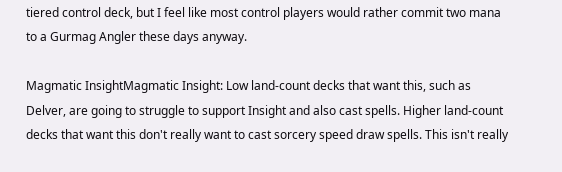tiered control deck, but I feel like most control players would rather commit two mana to a Gurmag Angler these days anyway.

Magmatic InsightMagmatic Insight: Low land-count decks that want this, such as Delver, are going to struggle to support Insight and also cast spells. Higher land-count decks that want this don't really want to cast sorcery speed draw spells. This isn't really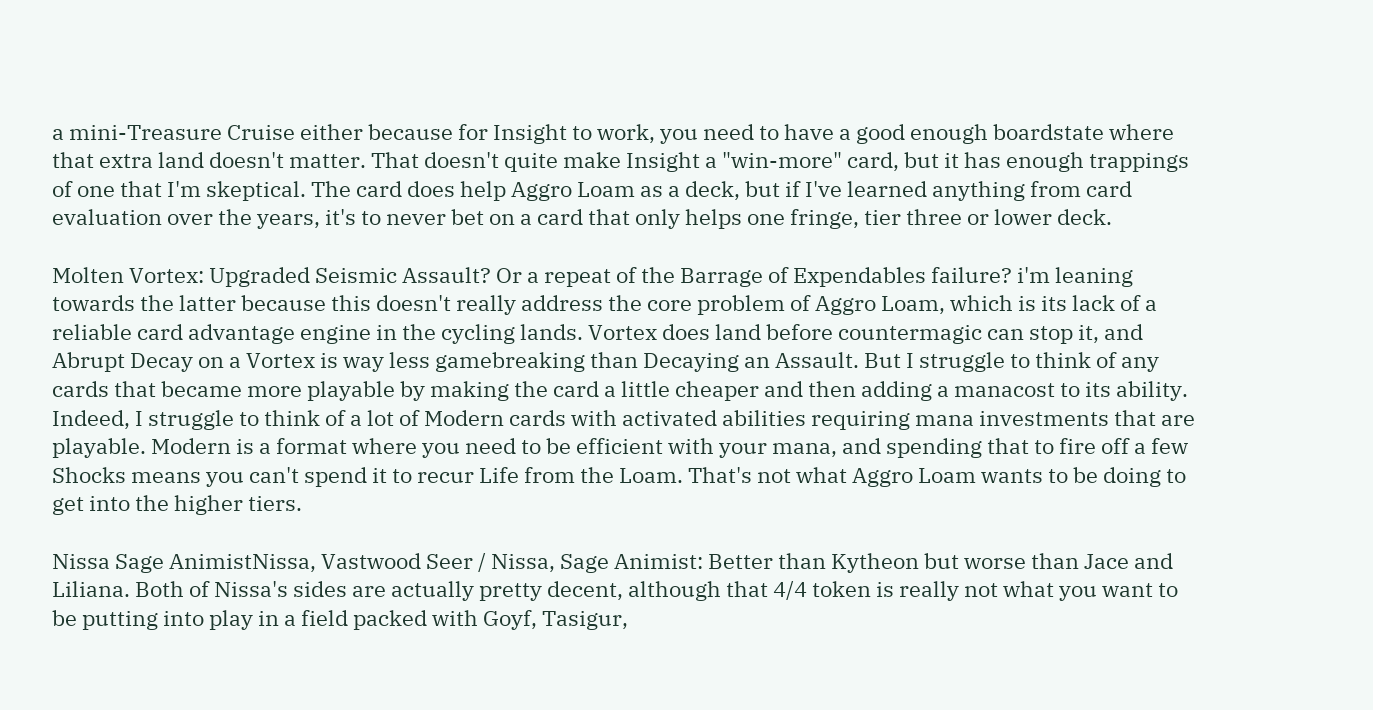a mini-Treasure Cruise either because for Insight to work, you need to have a good enough boardstate where that extra land doesn't matter. That doesn't quite make Insight a "win-more" card, but it has enough trappings of one that I'm skeptical. The card does help Aggro Loam as a deck, but if I've learned anything from card evaluation over the years, it's to never bet on a card that only helps one fringe, tier three or lower deck.

Molten Vortex: Upgraded Seismic Assault? Or a repeat of the Barrage of Expendables failure? i'm leaning towards the latter because this doesn't really address the core problem of Aggro Loam, which is its lack of a reliable card advantage engine in the cycling lands. Vortex does land before countermagic can stop it, and Abrupt Decay on a Vortex is way less gamebreaking than Decaying an Assault. But I struggle to think of any cards that became more playable by making the card a little cheaper and then adding a manacost to its ability. Indeed, I struggle to think of a lot of Modern cards with activated abilities requiring mana investments that are playable. Modern is a format where you need to be efficient with your mana, and spending that to fire off a few Shocks means you can't spend it to recur Life from the Loam. That's not what Aggro Loam wants to be doing to get into the higher tiers.

Nissa Sage AnimistNissa, Vastwood Seer / Nissa, Sage Animist: Better than Kytheon but worse than Jace and Liliana. Both of Nissa's sides are actually pretty decent, although that 4/4 token is really not what you want to be putting into play in a field packed with Goyf, Tasigur,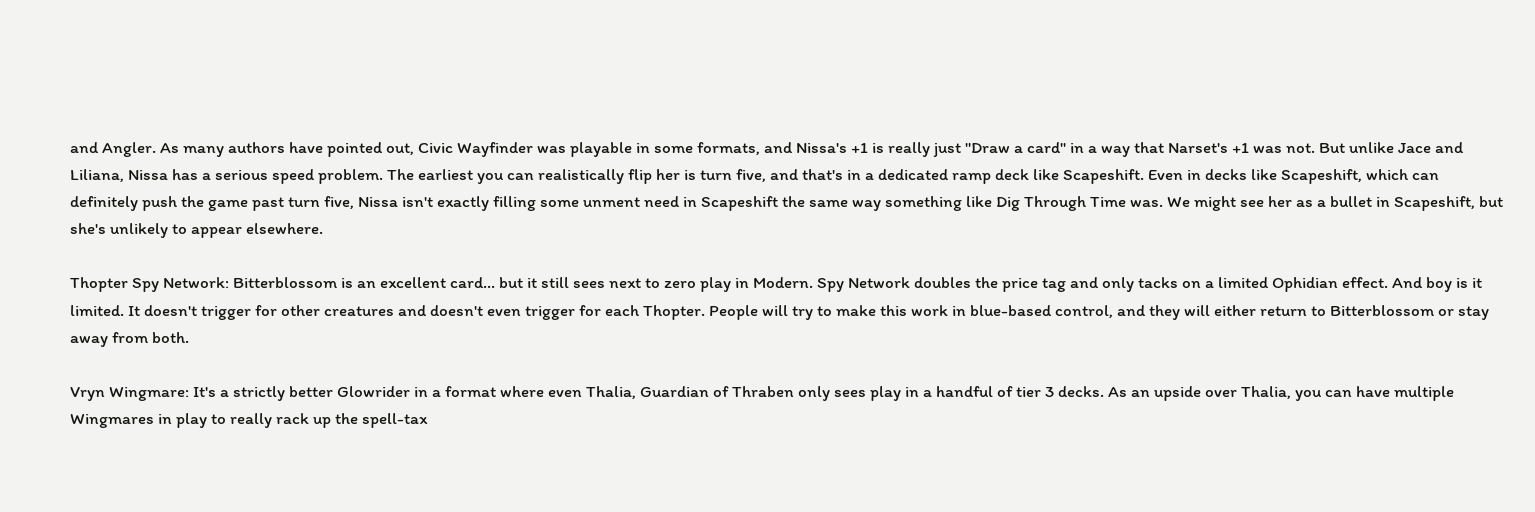and Angler. As many authors have pointed out, Civic Wayfinder was playable in some formats, and Nissa's +1 is really just "Draw a card" in a way that Narset's +1 was not. But unlike Jace and Liliana, Nissa has a serious speed problem. The earliest you can realistically flip her is turn five, and that's in a dedicated ramp deck like Scapeshift. Even in decks like Scapeshift, which can definitely push the game past turn five, Nissa isn't exactly filling some unment need in Scapeshift the same way something like Dig Through Time was. We might see her as a bullet in Scapeshift, but she's unlikely to appear elsewhere.

Thopter Spy Network: Bitterblossom is an excellent card... but it still sees next to zero play in Modern. Spy Network doubles the price tag and only tacks on a limited Ophidian effect. And boy is it limited. It doesn't trigger for other creatures and doesn't even trigger for each Thopter. People will try to make this work in blue-based control, and they will either return to Bitterblossom or stay away from both.

Vryn Wingmare: It's a strictly better Glowrider in a format where even Thalia, Guardian of Thraben only sees play in a handful of tier 3 decks. As an upside over Thalia, you can have multiple Wingmares in play to really rack up the spell-tax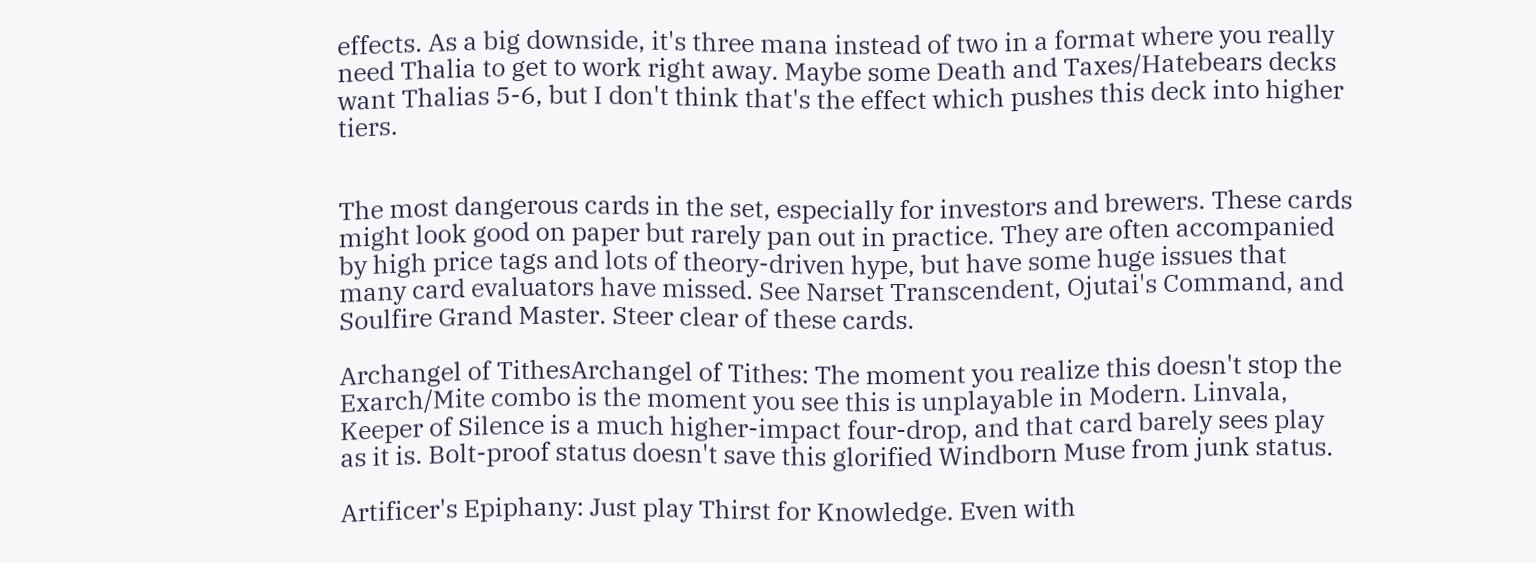effects. As a big downside, it's three mana instead of two in a format where you really need Thalia to get to work right away. Maybe some Death and Taxes/Hatebears decks want Thalias 5-6, but I don't think that's the effect which pushes this deck into higher tiers.


The most dangerous cards in the set, especially for investors and brewers. These cards might look good on paper but rarely pan out in practice. They are often accompanied by high price tags and lots of theory-driven hype, but have some huge issues that many card evaluators have missed. See Narset Transcendent, Ojutai's Command, and Soulfire Grand Master. Steer clear of these cards.

Archangel of TithesArchangel of Tithes: The moment you realize this doesn't stop the Exarch/Mite combo is the moment you see this is unplayable in Modern. Linvala, Keeper of Silence is a much higher-impact four-drop, and that card barely sees play as it is. Bolt-proof status doesn't save this glorified Windborn Muse from junk status.

Artificer's Epiphany: Just play Thirst for Knowledge. Even with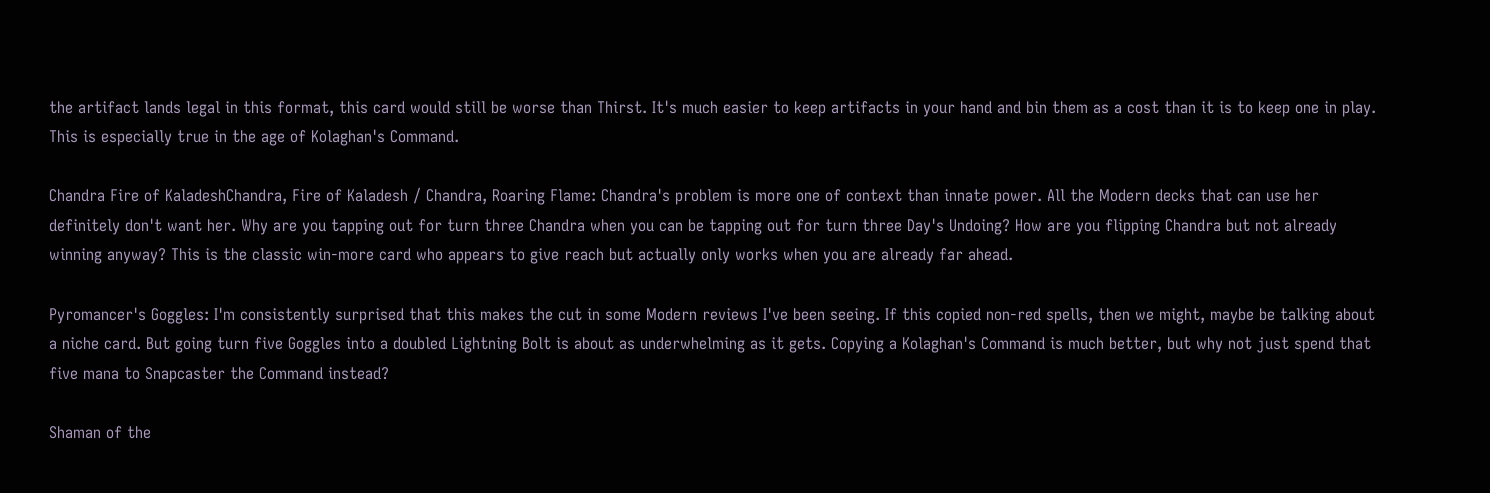the artifact lands legal in this format, this card would still be worse than Thirst. It's much easier to keep artifacts in your hand and bin them as a cost than it is to keep one in play. This is especially true in the age of Kolaghan's Command.

Chandra Fire of KaladeshChandra, Fire of Kaladesh / Chandra, Roaring Flame: Chandra's problem is more one of context than innate power. All the Modern decks that can use her definitely don't want her. Why are you tapping out for turn three Chandra when you can be tapping out for turn three Day's Undoing? How are you flipping Chandra but not already winning anyway? This is the classic win-more card who appears to give reach but actually only works when you are already far ahead.

Pyromancer's Goggles: I'm consistently surprised that this makes the cut in some Modern reviews I've been seeing. If this copied non-red spells, then we might, maybe be talking about a niche card. But going turn five Goggles into a doubled Lightning Bolt is about as underwhelming as it gets. Copying a Kolaghan's Command is much better, but why not just spend that five mana to Snapcaster the Command instead?

Shaman of the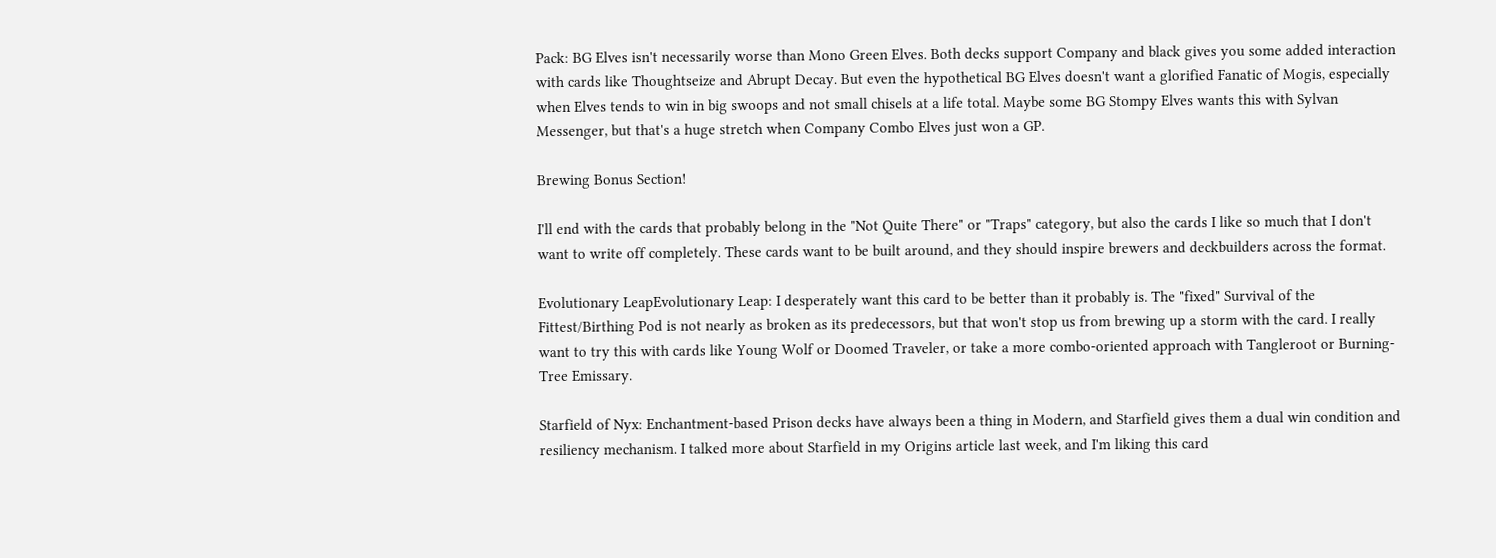Pack: BG Elves isn't necessarily worse than Mono Green Elves. Both decks support Company and black gives you some added interaction with cards like Thoughtseize and Abrupt Decay. But even the hypothetical BG Elves doesn't want a glorified Fanatic of Mogis, especially when Elves tends to win in big swoops and not small chisels at a life total. Maybe some BG Stompy Elves wants this with Sylvan Messenger, but that's a huge stretch when Company Combo Elves just won a GP.

Brewing Bonus Section!

I'll end with the cards that probably belong in the "Not Quite There" or "Traps" category, but also the cards I like so much that I don't want to write off completely. These cards want to be built around, and they should inspire brewers and deckbuilders across the format.

Evolutionary LeapEvolutionary Leap: I desperately want this card to be better than it probably is. The "fixed" Survival of the Fittest/Birthing Pod is not nearly as broken as its predecessors, but that won't stop us from brewing up a storm with the card. I really want to try this with cards like Young Wolf or Doomed Traveler, or take a more combo-oriented approach with Tangleroot or Burning-Tree Emissary.

Starfield of Nyx: Enchantment-based Prison decks have always been a thing in Modern, and Starfield gives them a dual win condition and resiliency mechanism. I talked more about Starfield in my Origins article last week, and I'm liking this card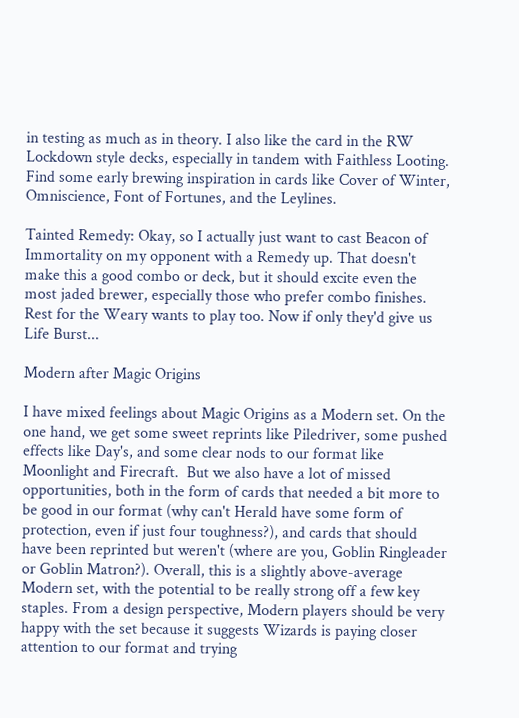in testing as much as in theory. I also like the card in the RW Lockdown style decks, especially in tandem with Faithless Looting. Find some early brewing inspiration in cards like Cover of Winter, Omniscience, Font of Fortunes, and the Leylines.

Tainted Remedy: Okay, so I actually just want to cast Beacon of Immortality on my opponent with a Remedy up. That doesn't make this a good combo or deck, but it should excite even the most jaded brewer, especially those who prefer combo finishes. Rest for the Weary wants to play too. Now if only they'd give us Life Burst...

Modern after Magic Origins

I have mixed feelings about Magic Origins as a Modern set. On the one hand, we get some sweet reprints like Piledriver, some pushed effects like Day's, and some clear nods to our format like Moonlight and Firecraft.  But we also have a lot of missed opportunities, both in the form of cards that needed a bit more to be good in our format (why can't Herald have some form of protection, even if just four toughness?), and cards that should have been reprinted but weren't (where are you, Goblin Ringleader or Goblin Matron?). Overall, this is a slightly above-average Modern set, with the potential to be really strong off a few key staples. From a design perspective, Modern players should be very happy with the set because it suggests Wizards is paying closer attention to our format and trying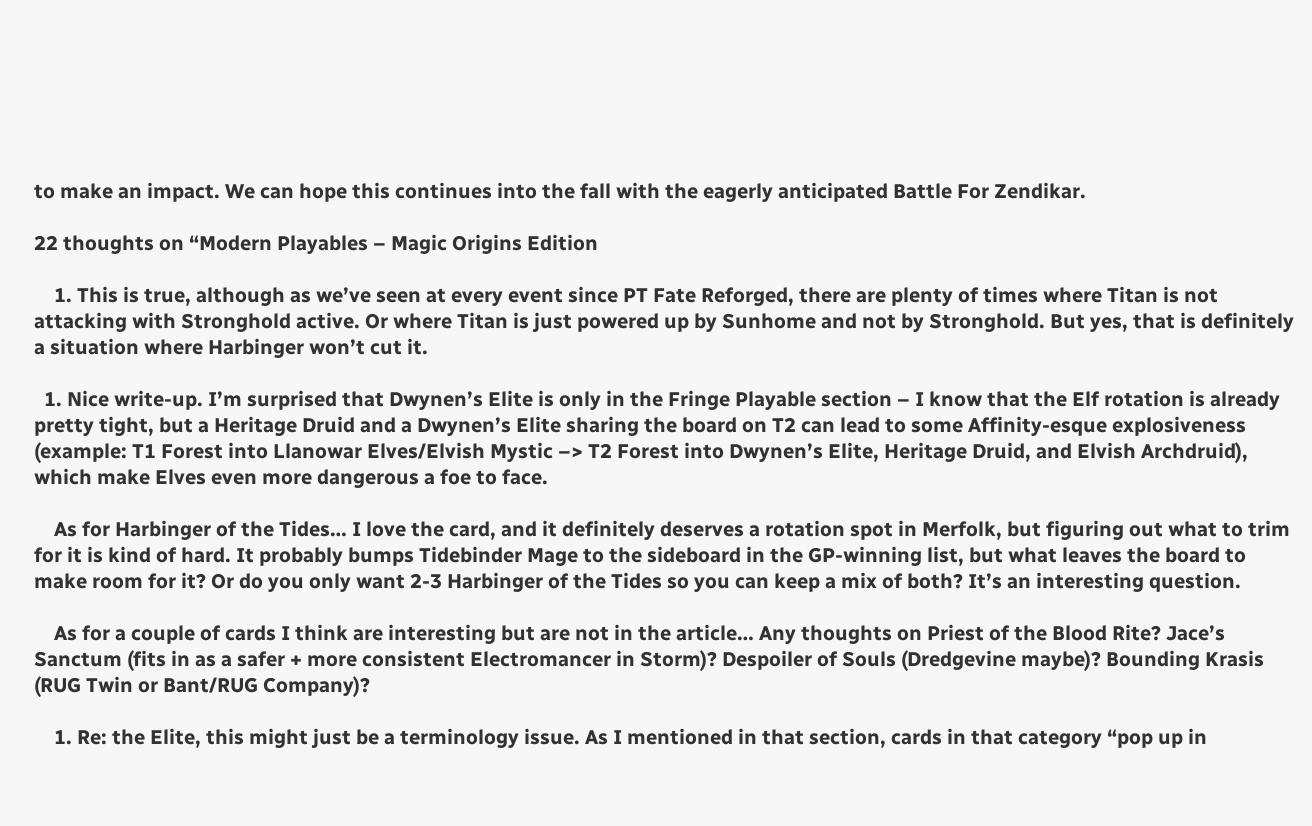to make an impact. We can hope this continues into the fall with the eagerly anticipated Battle For Zendikar.

22 thoughts on “Modern Playables – Magic Origins Edition

    1. This is true, although as we’ve seen at every event since PT Fate Reforged, there are plenty of times where Titan is not attacking with Stronghold active. Or where Titan is just powered up by Sunhome and not by Stronghold. But yes, that is definitely a situation where Harbinger won’t cut it.

  1. Nice write-up. I’m surprised that Dwynen’s Elite is only in the Fringe Playable section – I know that the Elf rotation is already pretty tight, but a Heritage Druid and a Dwynen’s Elite sharing the board on T2 can lead to some Affinity-esque explosiveness (example: T1 Forest into Llanowar Elves/Elvish Mystic –> T2 Forest into Dwynen’s Elite, Heritage Druid, and Elvish Archdruid), which make Elves even more dangerous a foe to face.

    As for Harbinger of the Tides… I love the card, and it definitely deserves a rotation spot in Merfolk, but figuring out what to trim for it is kind of hard. It probably bumps Tidebinder Mage to the sideboard in the GP-winning list, but what leaves the board to make room for it? Or do you only want 2-3 Harbinger of the Tides so you can keep a mix of both? It’s an interesting question.

    As for a couple of cards I think are interesting but are not in the article… Any thoughts on Priest of the Blood Rite? Jace’s Sanctum (fits in as a safer + more consistent Electromancer in Storm)? Despoiler of Souls (Dredgevine maybe)? Bounding Krasis (RUG Twin or Bant/RUG Company)?

    1. Re: the Elite, this might just be a terminology issue. As I mentioned in that section, cards in that category “pop up in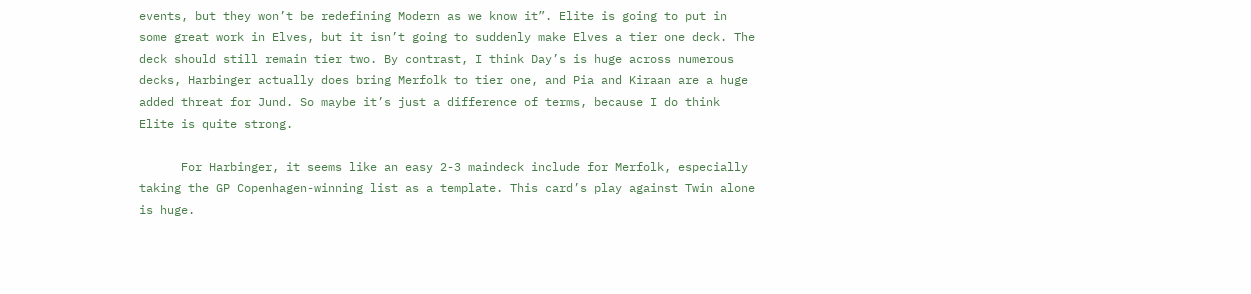events, but they won’t be redefining Modern as we know it”. Elite is going to put in some great work in Elves, but it isn’t going to suddenly make Elves a tier one deck. The deck should still remain tier two. By contrast, I think Day’s is huge across numerous decks, Harbinger actually does bring Merfolk to tier one, and Pia and Kiraan are a huge added threat for Jund. So maybe it’s just a difference of terms, because I do think Elite is quite strong.

      For Harbinger, it seems like an easy 2-3 maindeck include for Merfolk, especially taking the GP Copenhagen-winning list as a template. This card’s play against Twin alone is huge.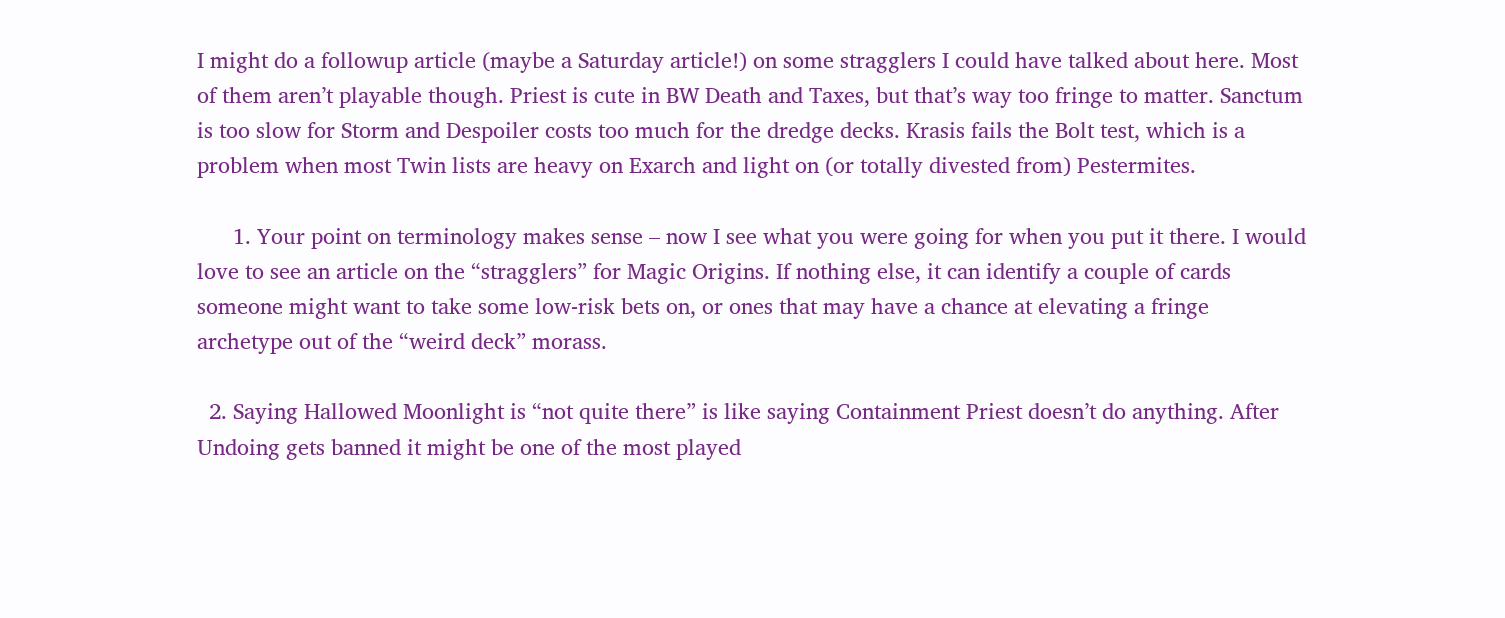I might do a followup article (maybe a Saturday article!) on some stragglers I could have talked about here. Most of them aren’t playable though. Priest is cute in BW Death and Taxes, but that’s way too fringe to matter. Sanctum is too slow for Storm and Despoiler costs too much for the dredge decks. Krasis fails the Bolt test, which is a problem when most Twin lists are heavy on Exarch and light on (or totally divested from) Pestermites.

      1. Your point on terminology makes sense – now I see what you were going for when you put it there. I would love to see an article on the “stragglers” for Magic Origins. If nothing else, it can identify a couple of cards someone might want to take some low-risk bets on, or ones that may have a chance at elevating a fringe archetype out of the “weird deck” morass.

  2. Saying Hallowed Moonlight is “not quite there” is like saying Containment Priest doesn’t do anything. After Undoing gets banned it might be one of the most played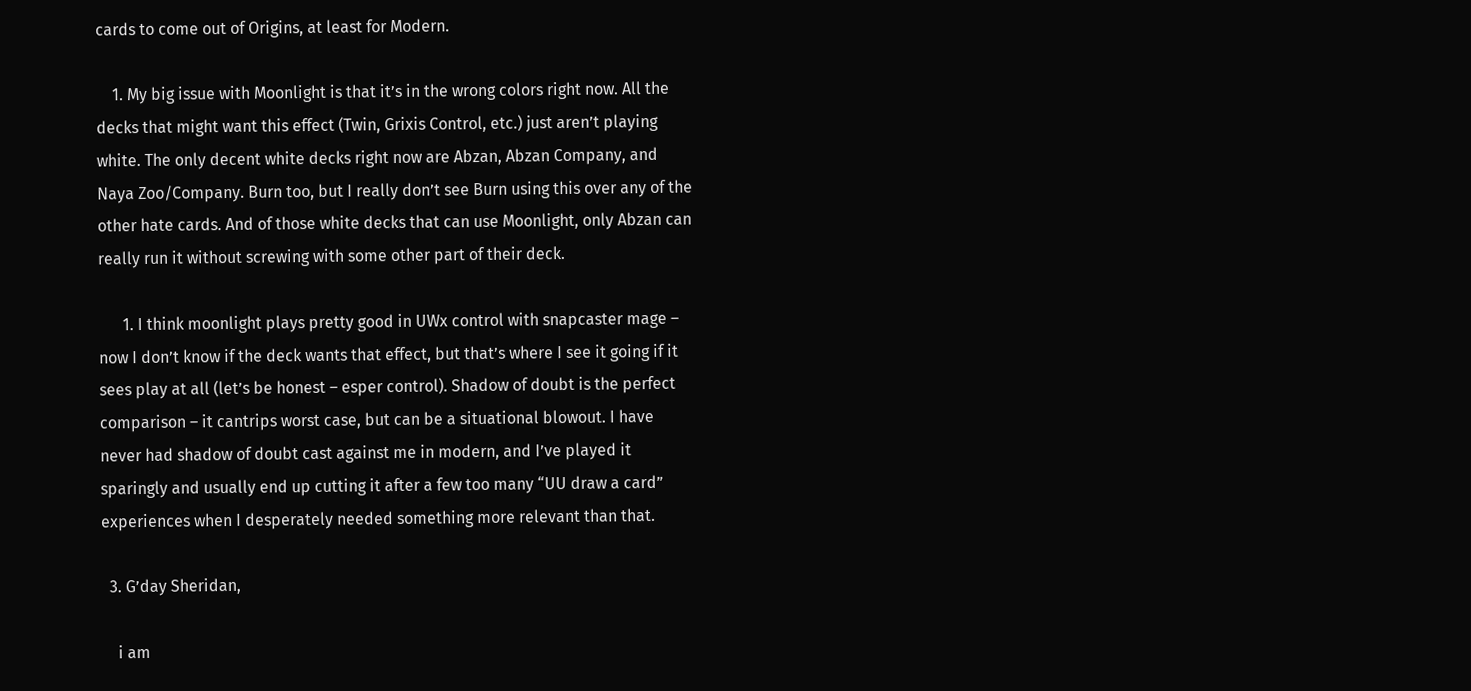cards to come out of Origins, at least for Modern.

    1. My big issue with Moonlight is that it’s in the wrong colors right now. All the decks that might want this effect (Twin, Grixis Control, etc.) just aren’t playing white. The only decent white decks right now are Abzan, Abzan Company, and Naya Zoo/Company. Burn too, but I really don’t see Burn using this over any of the other hate cards. And of those white decks that can use Moonlight, only Abzan can really run it without screwing with some other part of their deck.

      1. I think moonlight plays pretty good in UWx control with snapcaster mage – now I don’t know if the deck wants that effect, but that’s where I see it going if it sees play at all (let’s be honest – esper control). Shadow of doubt is the perfect comparison – it cantrips worst case, but can be a situational blowout. I have never had shadow of doubt cast against me in modern, and I’ve played it sparingly and usually end up cutting it after a few too many “UU draw a card” experiences when I desperately needed something more relevant than that.

  3. G’day Sheridan,

    i am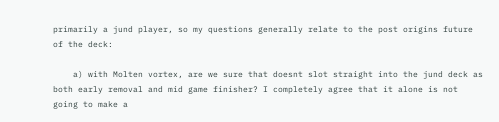primarily a jund player, so my questions generally relate to the post origins future of the deck:

    a) with Molten vortex, are we sure that doesnt slot straight into the jund deck as both early removal and mid game finisher? I completely agree that it alone is not going to make a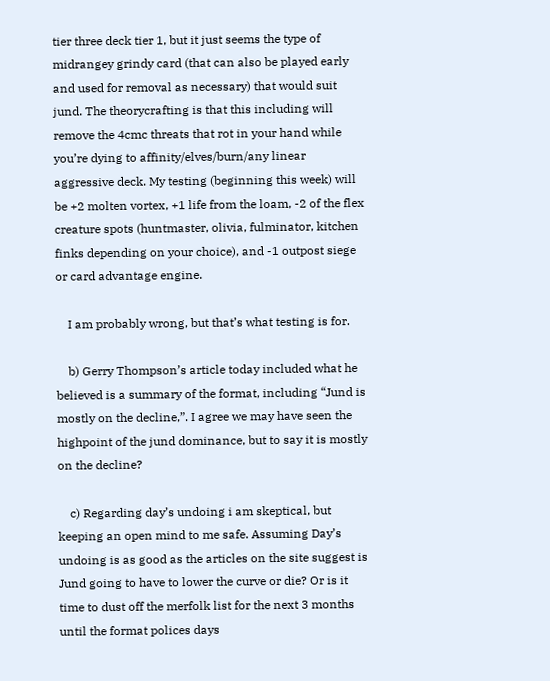tier three deck tier 1, but it just seems the type of midrangey grindy card (that can also be played early and used for removal as necessary) that would suit jund. The theorycrafting is that this including will remove the 4cmc threats that rot in your hand while you’re dying to affinity/elves/burn/any linear aggressive deck. My testing (beginning this week) will be +2 molten vortex, +1 life from the loam, -2 of the flex creature spots (huntmaster, olivia, fulminator, kitchen finks depending on your choice), and -1 outpost siege or card advantage engine.

    I am probably wrong, but that’s what testing is for.

    b) Gerry Thompson’s article today included what he believed is a summary of the format, including “Jund is mostly on the decline,”. I agree we may have seen the highpoint of the jund dominance, but to say it is mostly on the decline?

    c) Regarding day’s undoing i am skeptical, but keeping an open mind to me safe. Assuming Day’s undoing is as good as the articles on the site suggest is Jund going to have to lower the curve or die? Or is it time to dust off the merfolk list for the next 3 months until the format polices days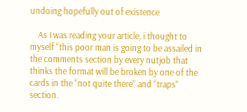undoing hopefully out of existence

    As I was reading your article, i thought to myself “this poor man is going to be assailed in the comments section by every nutjob that thinks the format will be broken by one of the cards in the “not quite there” and “traps” section.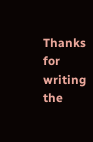Thanks for writing the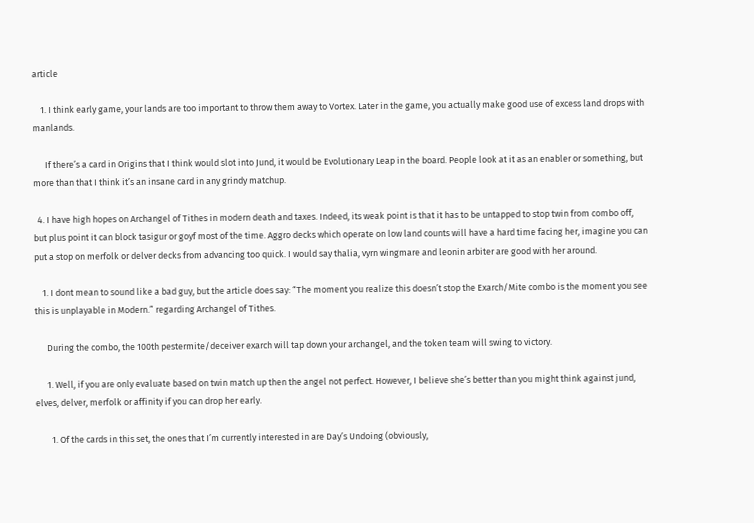article

    1. I think early game, your lands are too important to throw them away to Vortex. Later in the game, you actually make good use of excess land drops with manlands.

      If there’s a card in Origins that I think would slot into Jund, it would be Evolutionary Leap in the board. People look at it as an enabler or something, but more than that I think it’s an insane card in any grindy matchup.

  4. I have high hopes on Archangel of Tithes in modern death and taxes. Indeed, its weak point is that it has to be untapped to stop twin from combo off, but plus point it can block tasigur or goyf most of the time. Aggro decks which operate on low land counts will have a hard time facing her, imagine you can put a stop on merfolk or delver decks from advancing too quick. I would say thalia, vyrn wingmare and leonin arbiter are good with her around.

    1. I dont mean to sound like a bad guy, but the article does say: “The moment you realize this doesn’t stop the Exarch/Mite combo is the moment you see this is unplayable in Modern.” regarding Archangel of Tithes.

      During the combo, the 100th pestermite/deceiver exarch will tap down your archangel, and the token team will swing to victory.

      1. Well, if you are only evaluate based on twin match up then the angel not perfect. However, I believe she’s better than you might think against jund, elves, delver, merfolk or affinity if you can drop her early.

        1. Of the cards in this set, the ones that I’m currently interested in are Day’s Undoing (obviously,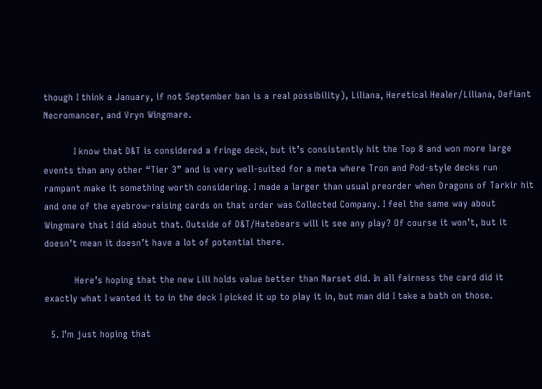though I think a January, if not September ban is a real possibility), Liliana, Heretical Healer/Liliana, Defiant Necromancer, and Vryn Wingmare.

          I know that D&T is considered a fringe deck, but it’s consistently hit the Top 8 and won more large events than any other “Tier 3” and is very well-suited for a meta where Tron and Pod-style decks run rampant make it something worth considering. I made a larger than usual preorder when Dragons of Tarkir hit and one of the eyebrow-raising cards on that order was Collected Company. I feel the same way about Wingmare that I did about that. Outside of D&T/Hatebears will it see any play? Of course it won’t, but it doesn’t mean it doesn’t have a lot of potential there.

          Here’s hoping that the new Lili holds value better than Narset did. In all fairness the card did it exactly what I wanted it to in the deck I picked it up to play it in, but man did I take a bath on those.

  5. I’m just hoping that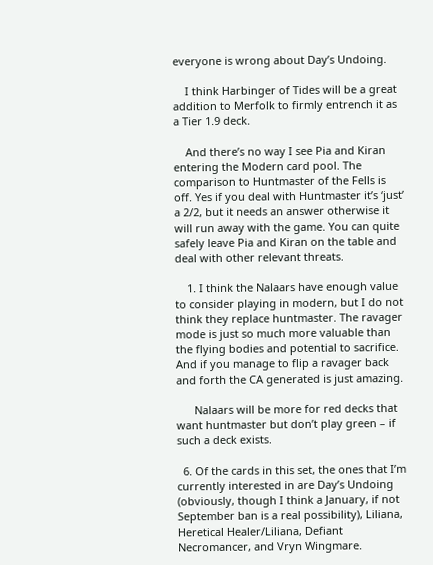everyone is wrong about Day’s Undoing.

    I think Harbinger of Tides will be a great addition to Merfolk to firmly entrench it as a Tier 1.9 deck.

    And there’s no way I see Pia and Kiran entering the Modern card pool. The comparison to Huntmaster of the Fells is off. Yes if you deal with Huntmaster it’s ‘just’ a 2/2, but it needs an answer otherwise it will run away with the game. You can quite safely leave Pia and Kiran on the table and deal with other relevant threats.

    1. I think the Nalaars have enough value to consider playing in modern, but I do not think they replace huntmaster. The ravager mode is just so much more valuable than the flying bodies and potential to sacrifice. And if you manage to flip a ravager back and forth the CA generated is just amazing.

      Nalaars will be more for red decks that want huntmaster but don’t play green – if such a deck exists.

  6. Of the cards in this set, the ones that I’m currently interested in are Day’s Undoing (obviously, though I think a January, if not September ban is a real possibility), Liliana, Heretical Healer/Liliana, Defiant Necromancer, and Vryn Wingmare.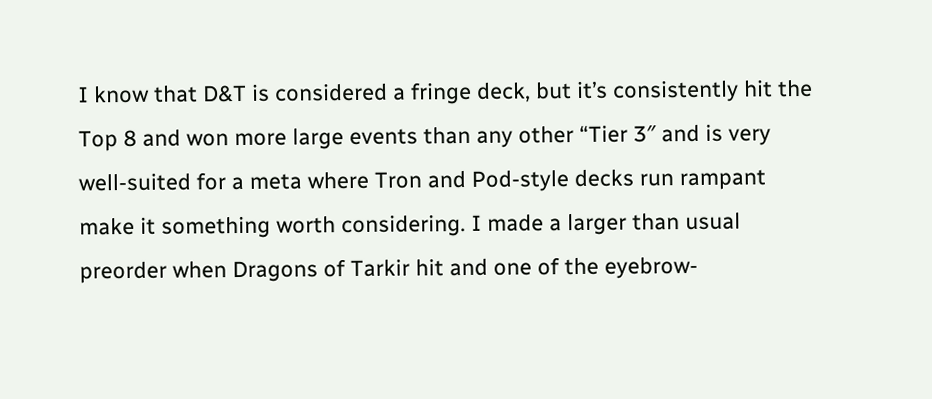I know that D&T is considered a fringe deck, but it’s consistently hit the Top 8 and won more large events than any other “Tier 3″ and is very well-suited for a meta where Tron and Pod-style decks run rampant make it something worth considering. I made a larger than usual preorder when Dragons of Tarkir hit and one of the eyebrow-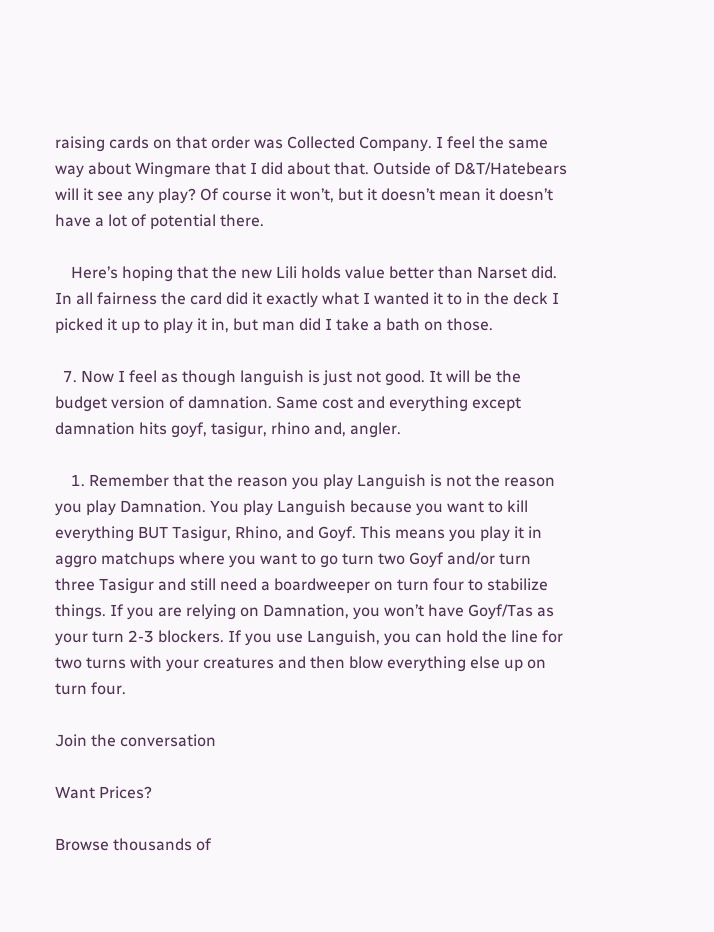raising cards on that order was Collected Company. I feel the same way about Wingmare that I did about that. Outside of D&T/Hatebears will it see any play? Of course it won’t, but it doesn’t mean it doesn’t have a lot of potential there.

    Here’s hoping that the new Lili holds value better than Narset did. In all fairness the card did it exactly what I wanted it to in the deck I picked it up to play it in, but man did I take a bath on those.

  7. Now I feel as though languish is just not good. It will be the budget version of damnation. Same cost and everything except damnation hits goyf, tasigur, rhino and, angler.

    1. Remember that the reason you play Languish is not the reason you play Damnation. You play Languish because you want to kill everything BUT Tasigur, Rhino, and Goyf. This means you play it in aggro matchups where you want to go turn two Goyf and/or turn three Tasigur and still need a boardweeper on turn four to stabilize things. If you are relying on Damnation, you won’t have Goyf/Tas as your turn 2-3 blockers. If you use Languish, you can hold the line for two turns with your creatures and then blow everything else up on turn four.

Join the conversation

Want Prices?

Browse thousands of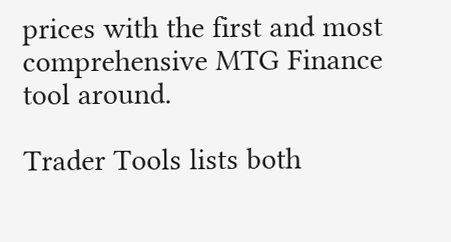prices with the first and most comprehensive MTG Finance tool around.

Trader Tools lists both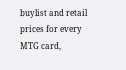buylist and retail prices for every MTG card,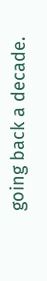going back a decade.